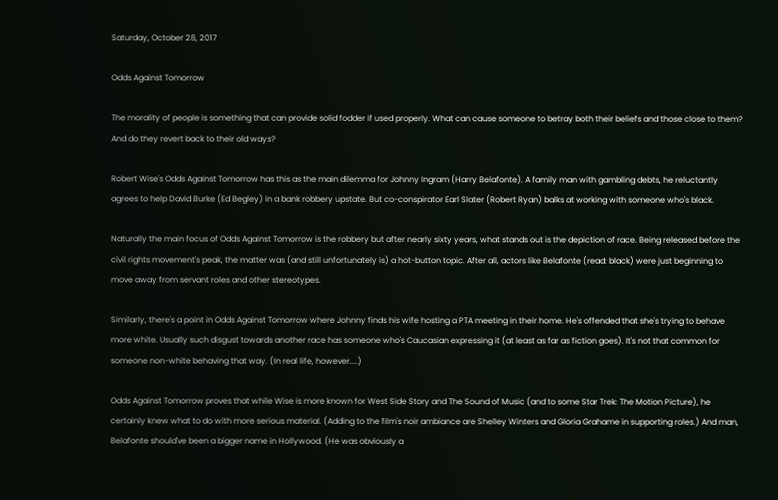Saturday, October 28, 2017

Odds Against Tomorrow

The morality of people is something that can provide solid fodder if used properly. What can cause someone to betray both their beliefs and those close to them? And do they revert back to their old ways?

Robert Wise's Odds Against Tomorrow has this as the main dilemma for Johnny Ingram (Harry Belafonte). A family man with gambling debts, he reluctantly agrees to help David Burke (Ed Begley) in a bank robbery upstate. But co-conspirator Earl Slater (Robert Ryan) balks at working with someone who's black.

Naturally the main focus of Odds Against Tomorrow is the robbery but after nearly sixty years, what stands out is the depiction of race. Being released before the civil rights movement's peak, the matter was (and still unfortunately is) a hot-button topic. After all, actors like Belafonte (read: black) were just beginning to move away from servant roles and other stereotypes.

Similarly, there's a point in Odds Against Tomorrow where Johnny finds his wife hosting a PTA meeting in their home. He's offended that she's trying to behave more white. Usually such disgust towards another race has someone who's Caucasian expressing it (at least as far as fiction goes). It's not that common for someone non-white behaving that way. (In real life, however....)

Odds Against Tomorrow proves that while Wise is more known for West Side Story and The Sound of Music (and to some Star Trek: The Motion Picture), he certainly knew what to do with more serious material. (Adding to the film's noir ambiance are Shelley Winters and Gloria Grahame in supporting roles.) And man, Belafonte should've been a bigger name in Hollywood. (He was obviously a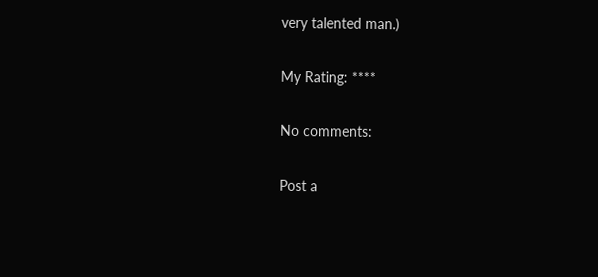very talented man.)

My Rating: ****

No comments:

Post a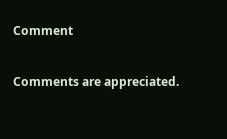Comment

Comments are appreciated.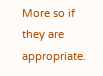More so if they are appropriate.